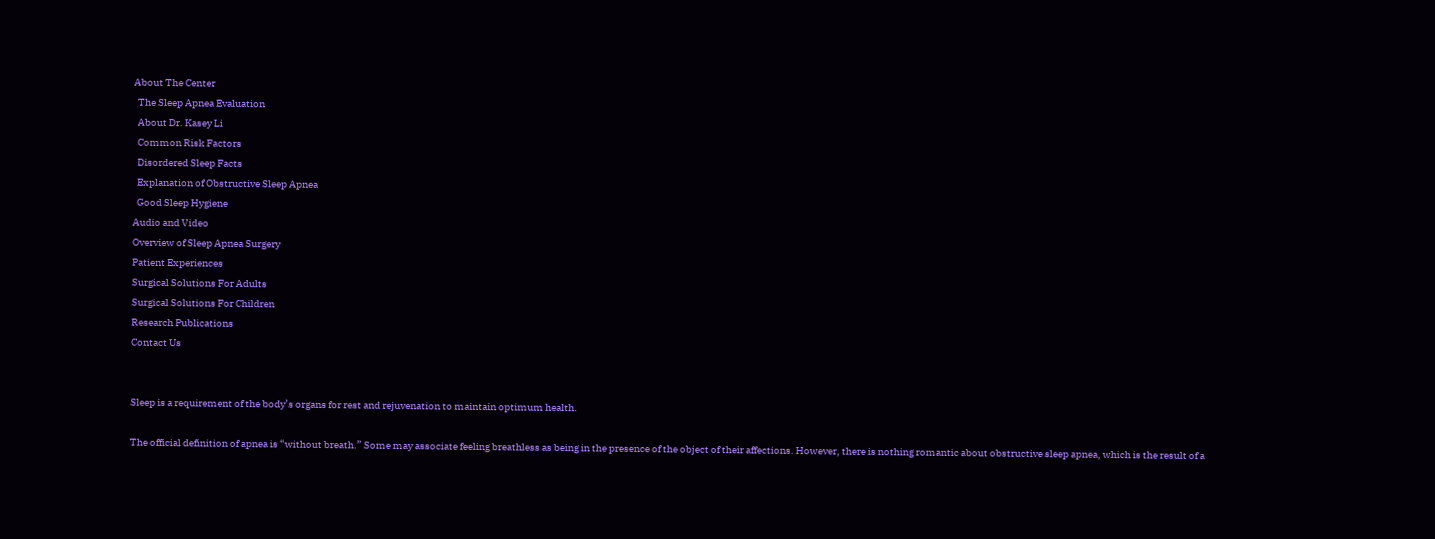About The Center
  The Sleep Apnea Evaluation
  About Dr. Kasey Li
  Common Risk Factors
  Disordered Sleep Facts
  Explanation of Obstructive Sleep Apnea
  Good Sleep Hygiene
Audio and Video
Overview of Sleep Apnea Surgery
Patient Experiences
Surgical Solutions For Adults
Surgical Solutions For Children
Research Publications
Contact Us


Sleep is a requirement of the body’s organs for rest and rejuvenation to maintain optimum health.

The official definition of apnea is “without breath.” Some may associate feeling breathless as being in the presence of the object of their affections. However, there is nothing romantic about obstructive sleep apnea, which is the result of a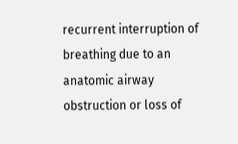recurrent interruption of breathing due to an anatomic airway obstruction or loss of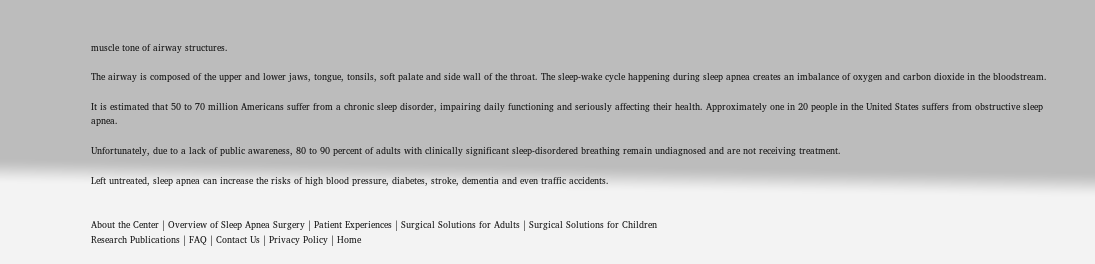muscle tone of airway structures.

The airway is composed of the upper and lower jaws, tongue, tonsils, soft palate and side wall of the throat. The sleep-wake cycle happening during sleep apnea creates an imbalance of oxygen and carbon dioxide in the bloodstream.

It is estimated that 50 to 70 million Americans suffer from a chronic sleep disorder, impairing daily functioning and seriously affecting their health. Approximately one in 20 people in the United States suffers from obstructive sleep apnea.

Unfortunately, due to a lack of public awareness, 80 to 90 percent of adults with clinically significant sleep-disordered breathing remain undiagnosed and are not receiving treatment.

Left untreated, sleep apnea can increase the risks of high blood pressure, diabetes, stroke, dementia and even traffic accidents.


About the Center | Overview of Sleep Apnea Surgery | Patient Experiences | Surgical Solutions for Adults | Surgical Solutions for Children
Research Publications | FAQ | Contact Us | Privacy Policy | Home